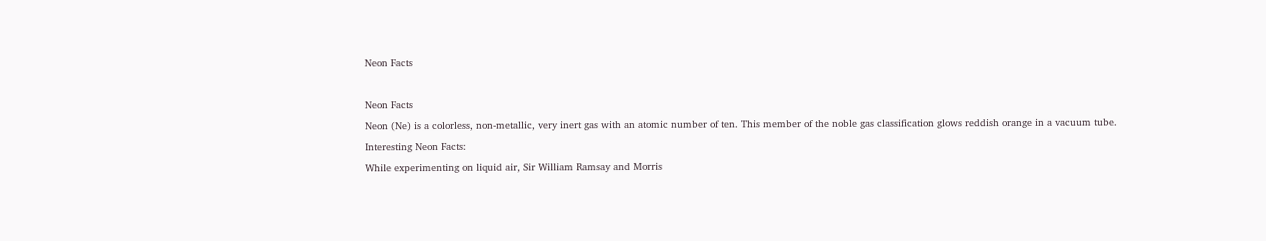Neon Facts

Neon Facts
Neon (Ne) is a colorless, non-metallic, very inert gas with an atomic number of ten. This member of the noble gas classification glows reddish orange in a vacuum tube.
Interesting Neon Facts:
While experimenting on liquid air, Sir William Ramsay and Morris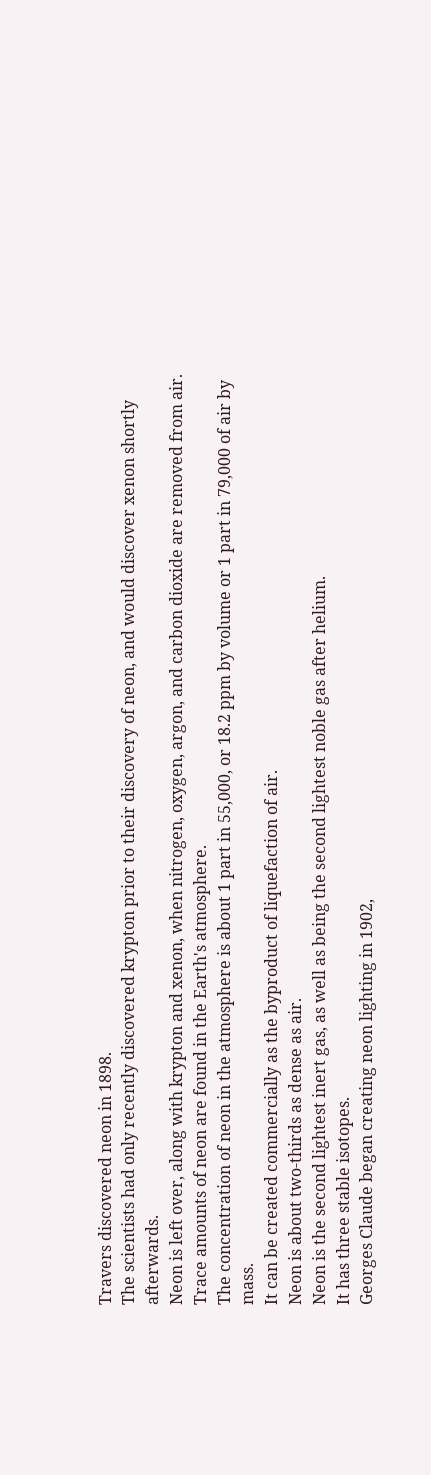Travers discovered neon in 1898.
The scientists had only recently discovered krypton prior to their discovery of neon, and would discover xenon shortly afterwards.
Neon is left over, along with krypton and xenon, when nitrogen, oxygen, argon, and carbon dioxide are removed from air.
Trace amounts of neon are found in the Earth's atmosphere.
The concentration of neon in the atmosphere is about 1 part in 55,000, or 18.2 ppm by volume or 1 part in 79,000 of air by mass.
It can be created commercially as the byproduct of liquefaction of air.
Neon is about two-thirds as dense as air.
Neon is the second lightest inert gas, as well as being the second lightest noble gas after helium.
It has three stable isotopes.
Georges Claude began creating neon lighting in 1902,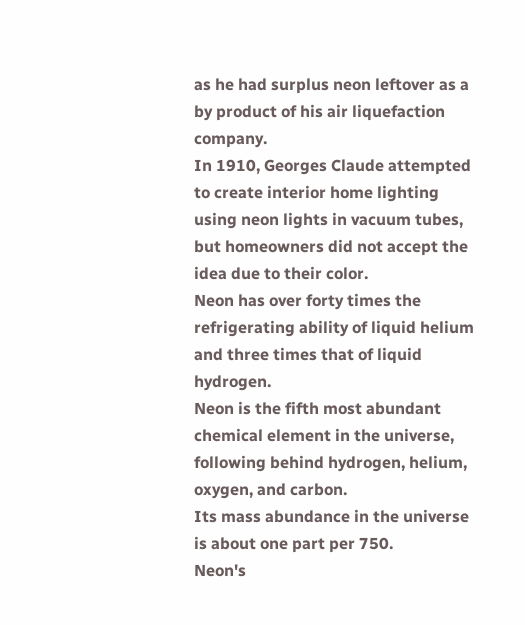as he had surplus neon leftover as a by product of his air liquefaction company.
In 1910, Georges Claude attempted to create interior home lighting using neon lights in vacuum tubes, but homeowners did not accept the idea due to their color.
Neon has over forty times the refrigerating ability of liquid helium and three times that of liquid hydrogen.
Neon is the fifth most abundant chemical element in the universe, following behind hydrogen, helium, oxygen, and carbon.
Its mass abundance in the universe is about one part per 750.
Neon's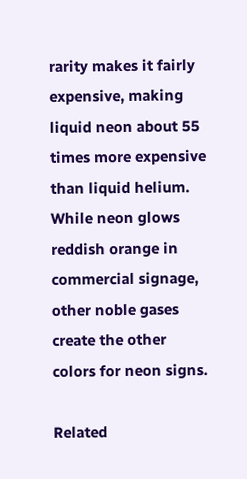rarity makes it fairly expensive, making liquid neon about 55 times more expensive than liquid helium.
While neon glows reddish orange in commercial signage, other noble gases create the other colors for neon signs.

Related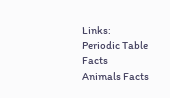Links:
Periodic Table Facts
Animals Facts